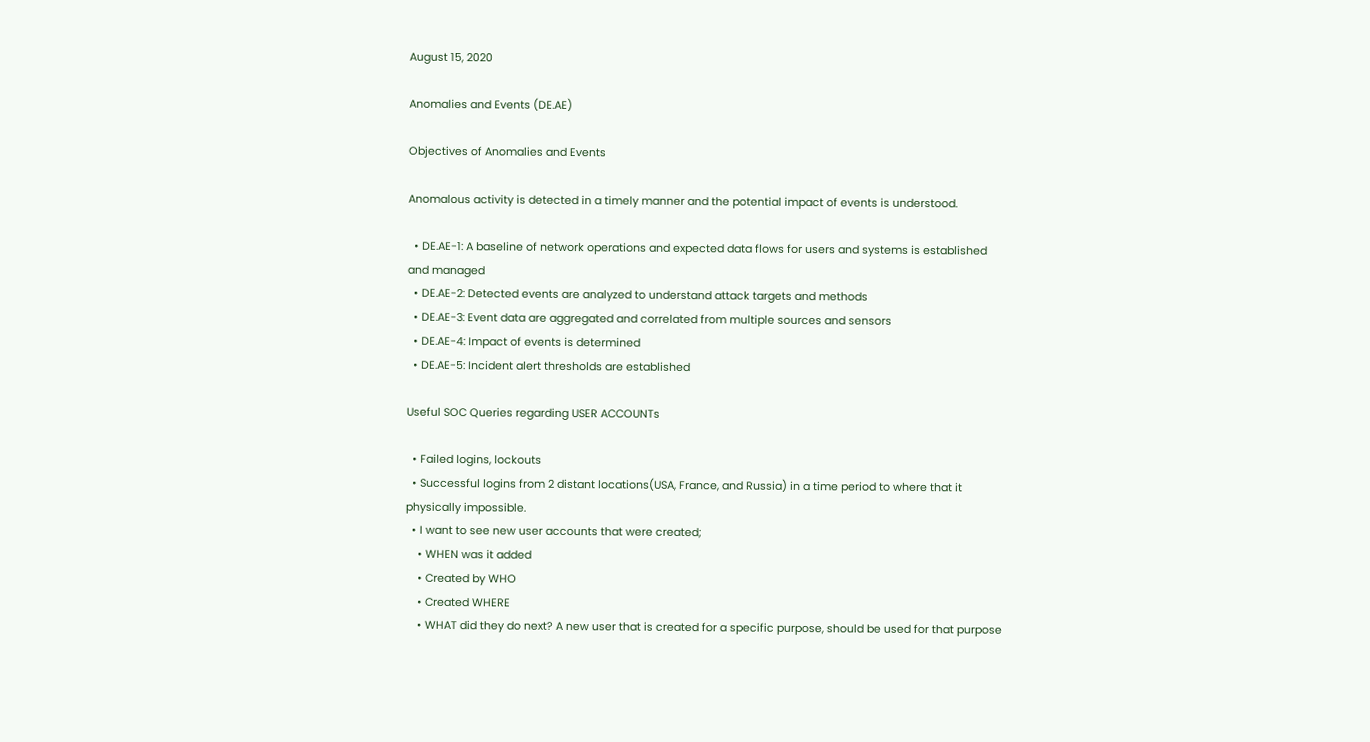August 15, 2020

Anomalies and Events (DE.AE)

Objectives of Anomalies and Events

Anomalous activity is detected in a timely manner and the potential impact of events is understood.

  • DE.AE-1: A baseline of network operations and expected data flows for users and systems is established and managed
  • DE.AE-2: Detected events are analyzed to understand attack targets and methods
  • DE.AE-3: Event data are aggregated and correlated from multiple sources and sensors
  • DE.AE-4: Impact of events is determined
  • DE.AE-5: Incident alert thresholds are established

Useful SOC Queries regarding USER ACCOUNTs

  • Failed logins, lockouts
  • Successful logins from 2 distant locations(USA, France, and Russia) in a time period to where that it physically impossible.
  • I want to see new user accounts that were created;
    • WHEN was it added
    • Created by WHO
    • Created WHERE
    • WHAT did they do next? A new user that is created for a specific purpose, should be used for that purpose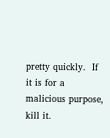pretty quickly.  If it is for a malicious purpose, kill it.